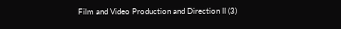Film and Video Production and Direction II (3)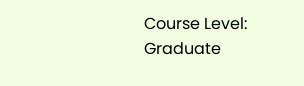Course Level: Graduate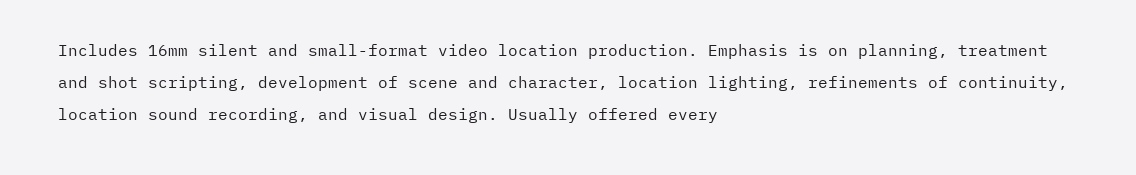Includes 16mm silent and small-format video location production. Emphasis is on planning, treatment and shot scripting, development of scene and character, location lighting, refinements of continuity, location sound recording, and visual design. Usually offered every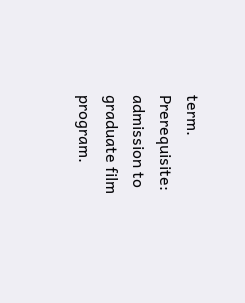term. Prerequisite: admission to graduate film program.